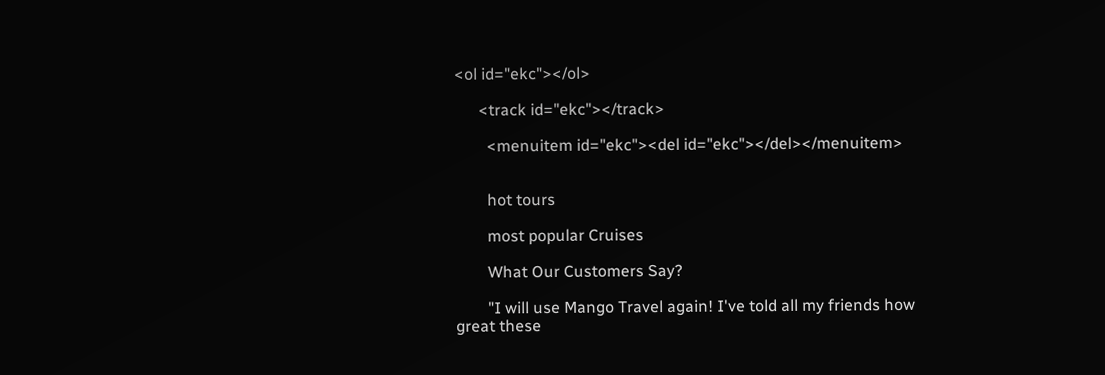<ol id="ekc"></ol>

      <track id="ekc"></track>

        <menuitem id="ekc"><del id="ekc"></del></menuitem>


        hot tours

        most popular Cruises

        What Our Customers Say?

        "I will use Mango Travel again! I've told all my friends how great these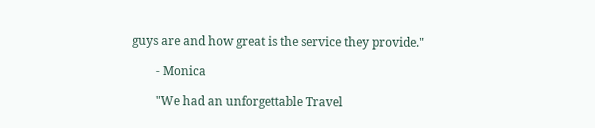guys are and how great is the service they provide."

        - Monica

        "We had an unforgettable Travel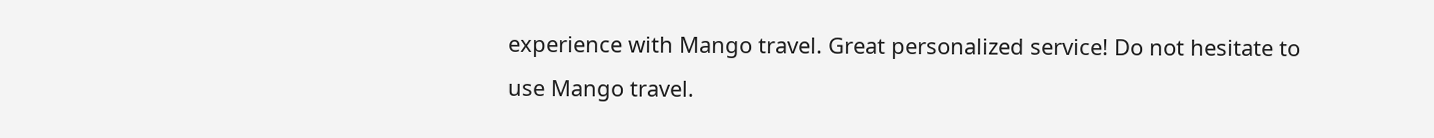experience with Mango travel. Great personalized service! Do not hesitate to use Mango travel.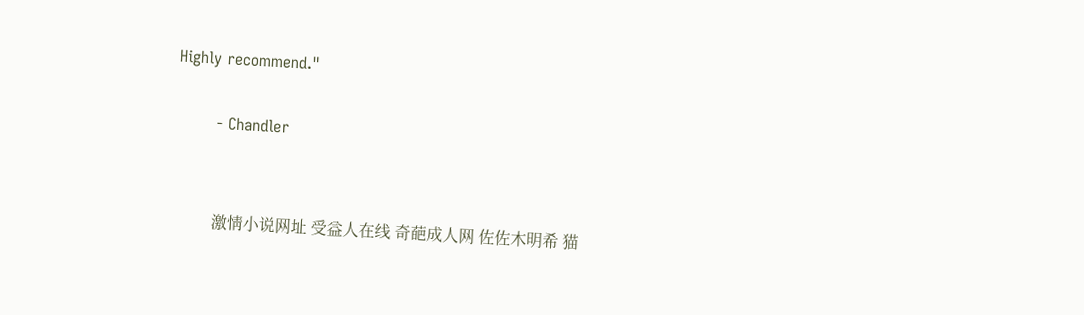Highly recommend."

        - Chandler


          激情小说网址 受益人在线 奇葩成人网 佐佐木明希 猫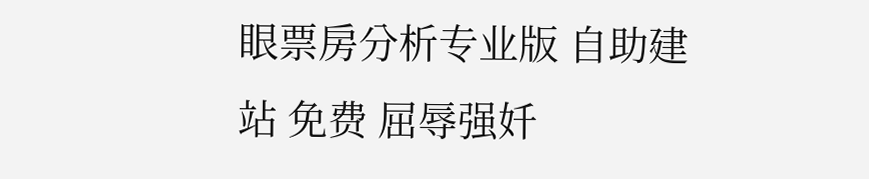眼票房分析专业版 自助建站 免费 屈辱强奷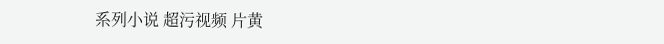系列小说 超污视频 片黄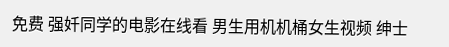免费 强奷同学的电影在线看 男生用机机桶女生视频 绅士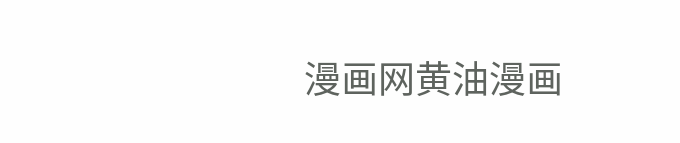漫画网黄油漫画